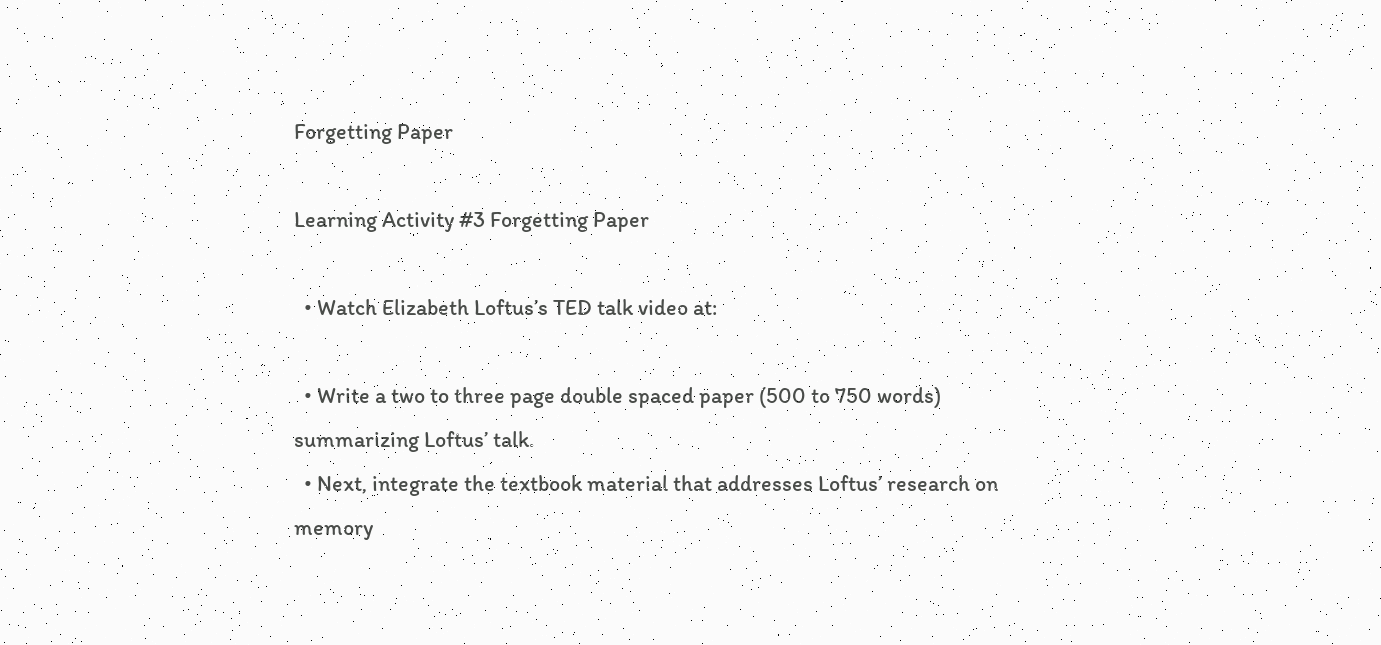Forgetting Paper

Learning Activity #3 Forgetting Paper

  • Watch Elizabeth Loftus’s TED talk video at:

  • Write a two to three page double spaced paper (500 to 750 words) summarizing Loftus’ talk.
  • Next, integrate the textbook material that addresses Loftus’ research on memory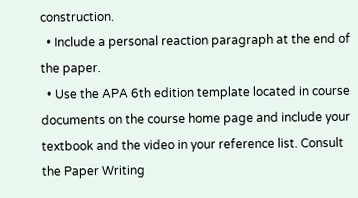construction.
  • Include a personal reaction paragraph at the end of the paper.
  • Use the APA 6th edition template located in course documents on the course home page and include your textbook and the video in your reference list. Consult the Paper Writing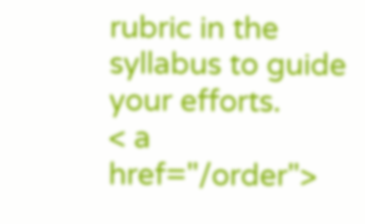rubric in the syllabus to guide your efforts.
< a href="/order">